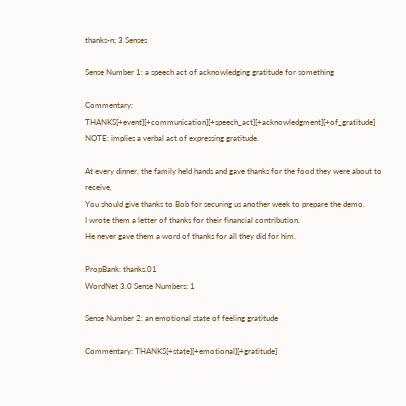thanks-n; 3 Senses

Sense Number 1: a speech act of acknowledging gratitude for something

Commentary: THANKS[+event][+communication][+speech_act][+acknowledgment][+of_gratitude]
NOTE: implies a verbal act of expressing gratitude.

At every dinner, the family held hands and gave thanks for the food they were about to receive.
You should give thanks to Bob for securing us another week to prepare the demo.
I wrote them a letter of thanks for their financial contribution.
He never gave them a word of thanks for all they did for him.

PropBank: thanks.01
WordNet 3.0 Sense Numbers: 1

Sense Number 2: an emotional state of feeling gratitude

Commentary: THANKS[+state][+emotional][+gratitude]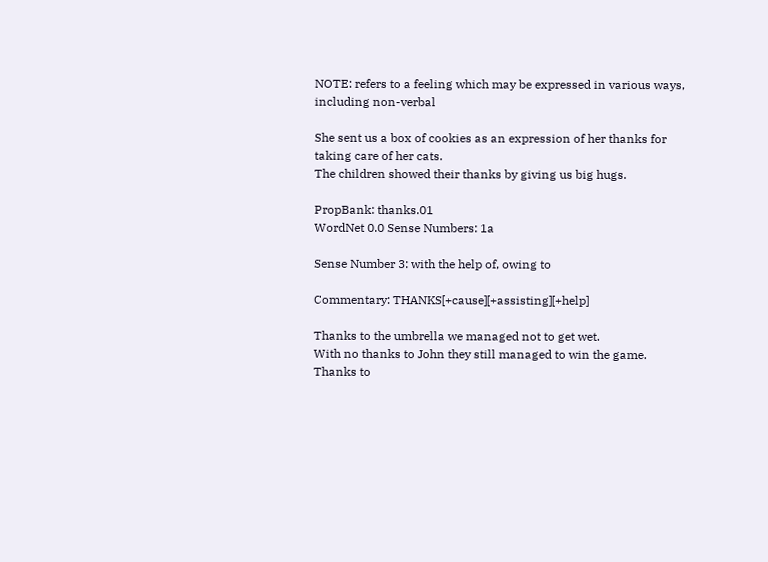NOTE: refers to a feeling which may be expressed in various ways, including non-verbal

She sent us a box of cookies as an expression of her thanks for taking care of her cats.
The children showed their thanks by giving us big hugs.

PropBank: thanks.01
WordNet 0.0 Sense Numbers: 1a

Sense Number 3: with the help of, owing to

Commentary: THANKS[+cause][+assisting][+help]

Thanks to the umbrella we managed not to get wet.
With no thanks to John they still managed to win the game.
Thanks to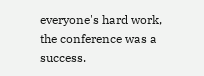everyone's hard work, the conference was a success.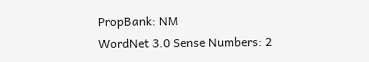PropBank: NM
WordNet 3.0 Sense Numbers: 2